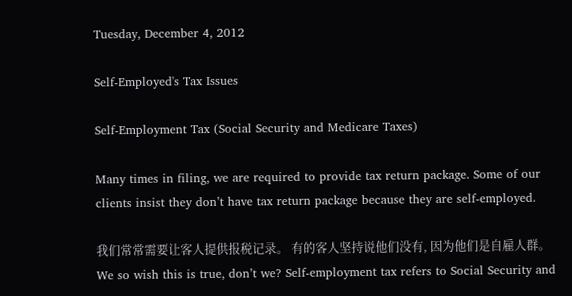Tuesday, December 4, 2012

Self-Employed's Tax Issues

Self-Employment Tax (Social Security and Medicare Taxes)

Many times in filing, we are required to provide tax return package. Some of our clients insist they don’t have tax return package because they are self-employed.

我们常常需要让客人提供报税记录。 有的客人坚持说他们没有, 因为他们是自雇人群。
We so wish this is true, don’t we? Self-employment tax refers to Social Security and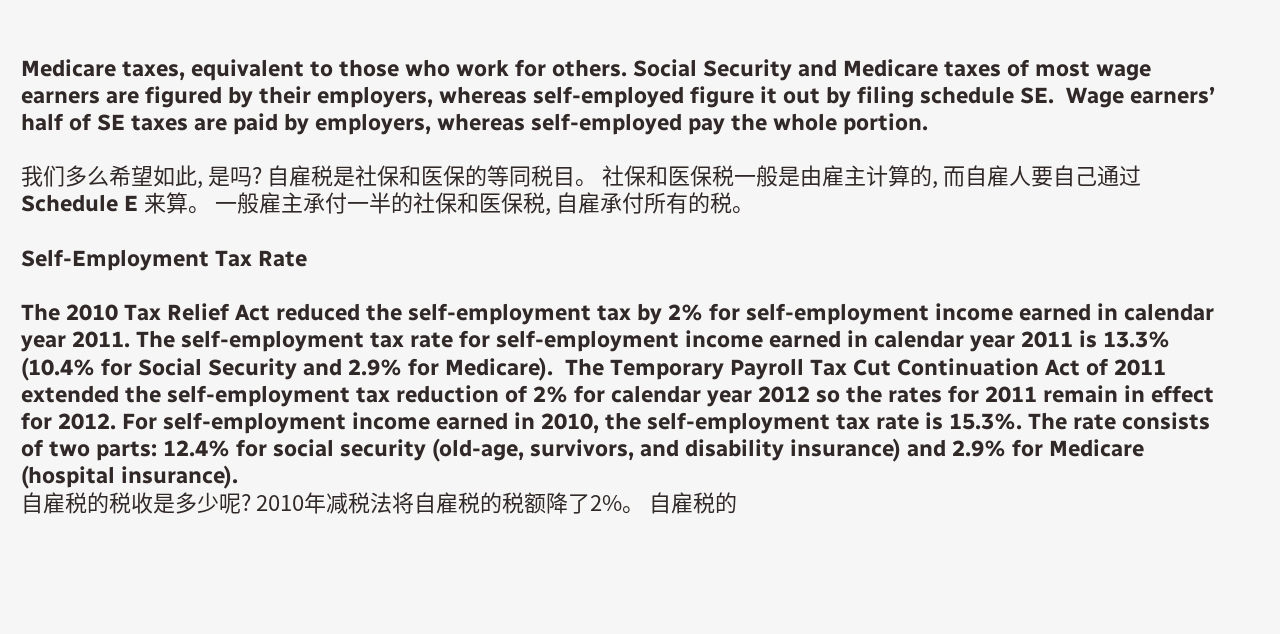Medicare taxes, equivalent to those who work for others. Social Security and Medicare taxes of most wage earners are figured by their employers, whereas self-employed figure it out by filing schedule SE.  Wage earners’ half of SE taxes are paid by employers, whereas self-employed pay the whole portion.

我们多么希望如此, 是吗? 自雇税是社保和医保的等同税目。 社保和医保税一般是由雇主计算的, 而自雇人要自己通过Schedule E 来算。 一般雇主承付一半的社保和医保税, 自雇承付所有的税。

Self-Employment Tax Rate

The 2010 Tax Relief Act reduced the self-employment tax by 2% for self-employment income earned in calendar year 2011. The self-employment tax rate for self-employment income earned in calendar year 2011 is 13.3% (10.4% for Social Security and 2.9% for Medicare).  The Temporary Payroll Tax Cut Continuation Act of 2011 extended the self-employment tax reduction of 2% for calendar year 2012 so the rates for 2011 remain in effect for 2012. For self-employment income earned in 2010, the self-employment tax rate is 15.3%. The rate consists of two parts: 12.4% for social security (old-age, survivors, and disability insurance) and 2.9% for Medicare (hospital insurance).
自雇税的税收是多少呢? 2010年减税法将自雇税的税额降了2%。 自雇税的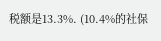税额是13.3%. (10.4%的社保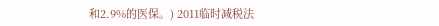和2.9%的医保。) 2011临时减税法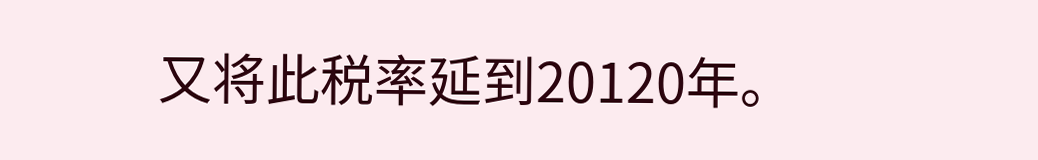又将此税率延到20120年。